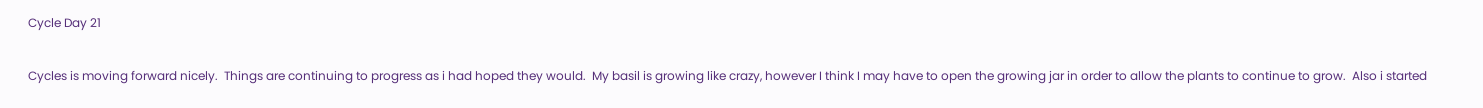Cycle Day 21

Cycles is moving forward nicely.  Things are continuing to progress as i had hoped they would.  My basil is growing like crazy, however I think I may have to open the growing jar in order to allow the plants to continue to grow.  Also i started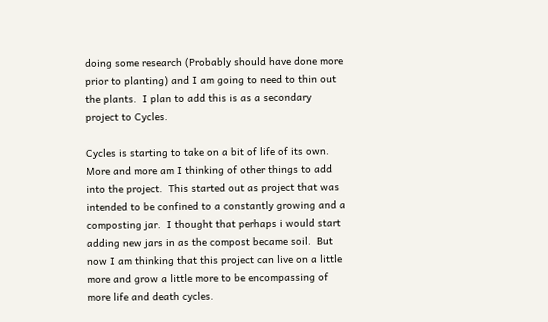doing some research (Probably should have done more prior to planting) and I am going to need to thin out the plants.  I plan to add this is as a secondary project to Cycles.

Cycles is starting to take on a bit of life of its own.  More and more am I thinking of other things to add into the project.  This started out as project that was intended to be confined to a constantly growing and a composting jar.  I thought that perhaps i would start adding new jars in as the compost became soil.  But now I am thinking that this project can live on a little more and grow a little more to be encompassing of more life and death cycles.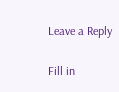Leave a Reply

Fill in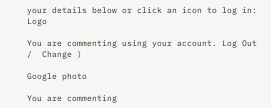your details below or click an icon to log in: Logo

You are commenting using your account. Log Out /  Change )

Google photo

You are commenting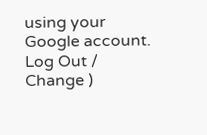using your Google account. Log Out /  Change )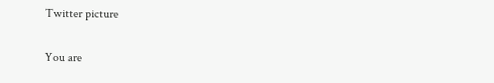Twitter picture

You are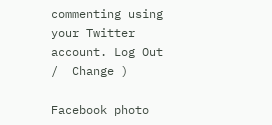commenting using your Twitter account. Log Out /  Change )

Facebook photo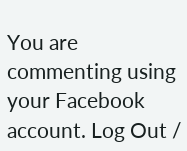You are commenting using your Facebook account. Log Out /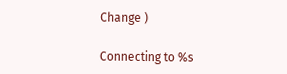Change )

Connecting to %s